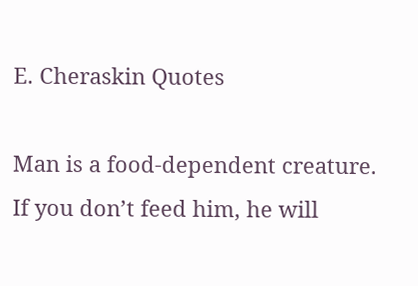E. Cheraskin Quotes

Man is a food-dependent creature. If you don’t feed him, he will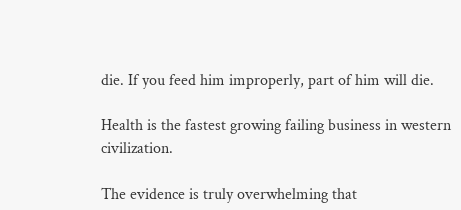die. If you feed him improperly, part of him will die.

Health is the fastest growing failing business in western civilization.

The evidence is truly overwhelming that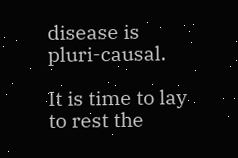disease is pluri-causal.

It is time to lay to rest the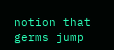notion that germs jump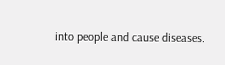into people and cause diseases.